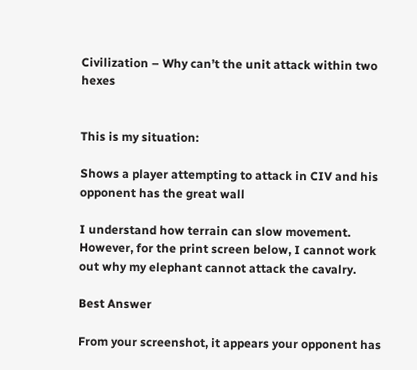Civilization – Why can’t the unit attack within two hexes


This is my situation:

Shows a player attempting to attack in CIV and his opponent has the great wall

I understand how terrain can slow movement. However, for the print screen below, I cannot work out why my elephant cannot attack the cavalry.

Best Answer

From your screenshot, it appears your opponent has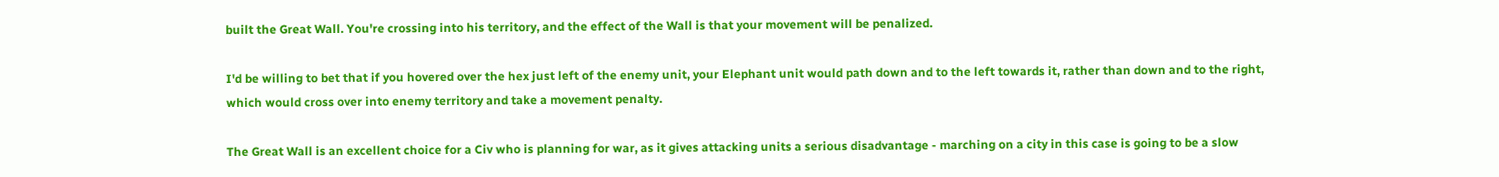built the Great Wall. You're crossing into his territory, and the effect of the Wall is that your movement will be penalized.

I'd be willing to bet that if you hovered over the hex just left of the enemy unit, your Elephant unit would path down and to the left towards it, rather than down and to the right, which would cross over into enemy territory and take a movement penalty.

The Great Wall is an excellent choice for a Civ who is planning for war, as it gives attacking units a serious disadvantage - marching on a city in this case is going to be a slow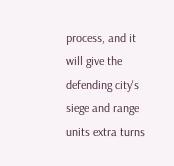process, and it will give the defending city's siege and range units extra turns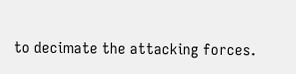to decimate the attacking forces.